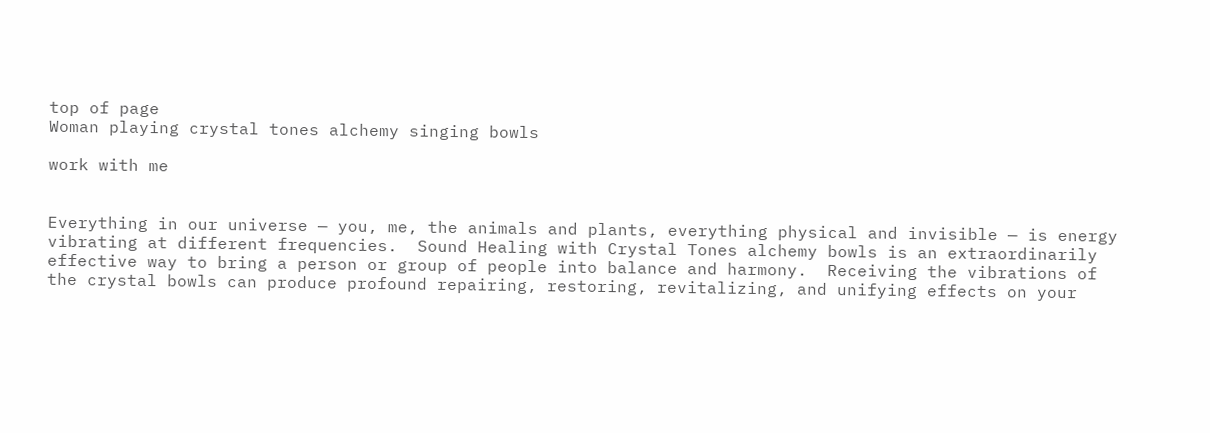top of page
Woman playing crystal tones alchemy singing bowls

work with me


Everything in our universe — you, me, the animals and plants, everything physical and invisible — is energy vibrating at different frequencies.  Sound Healing with Crystal Tones alchemy bowls is an extraordinarily effective way to bring a person or group of people into balance and harmony.  Receiving the vibrations of the crystal bowls can produce profound repairing, restoring, revitalizing, and unifying effects on your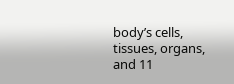body’s cells, tissues, organs, and 11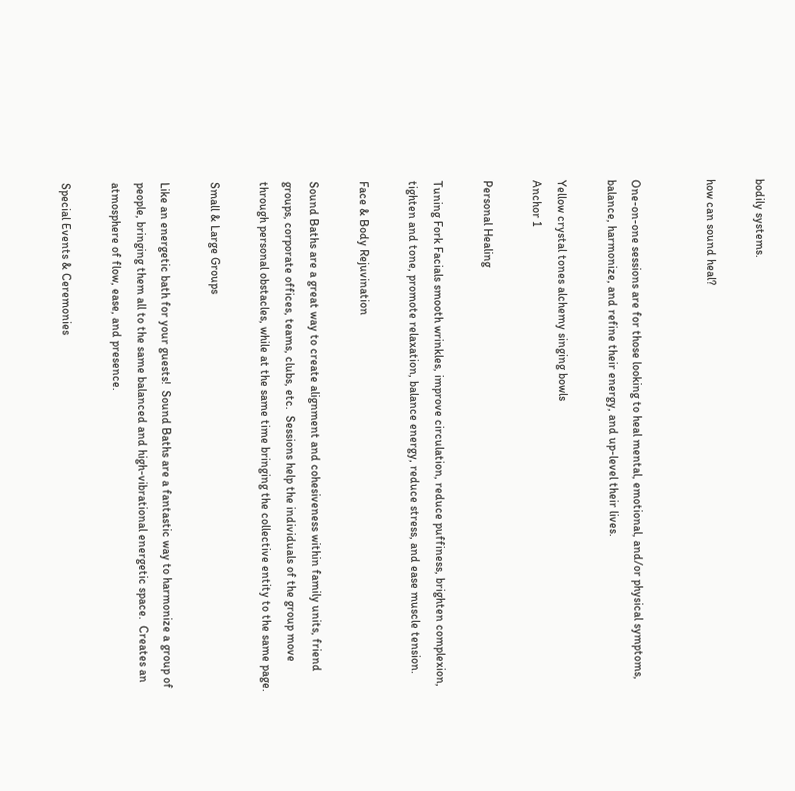bodily systems.

how can sound heal?


One-on-one sessions are for those looking to heal mental, emotional, and/or physical symptoms, balance, harmonize, and refine their energy, and up-level their lives.

Yellow crystal tones alchemy singing bowls
Anchor 1

Personal Healing

Tuning Fork Facials smooth wrinkles, improve circulation, reduce puffiness, brighten complexion, tighten and tone, promote relaxation, balance energy, reduce stress, and ease muscle tension.

Face & Body Rejuvination

Sound Baths are a great way to create alignment and cohesiveness within family units, friend groups, corporate offices, teams, clubs, etc.  Sessions help the individuals of the group move through personal obstacles, while at the same time bringing the collective entity to the same page.

Small & Large Groups

Like an energetic bath for your guests!  Sound Baths are a fantastic way to harmonize a group of people, bringing them all to the same balanced and high-vibrational energetic space.  Creates an atmosphere of flow, ease, and presence.

Special Events & Ceremonies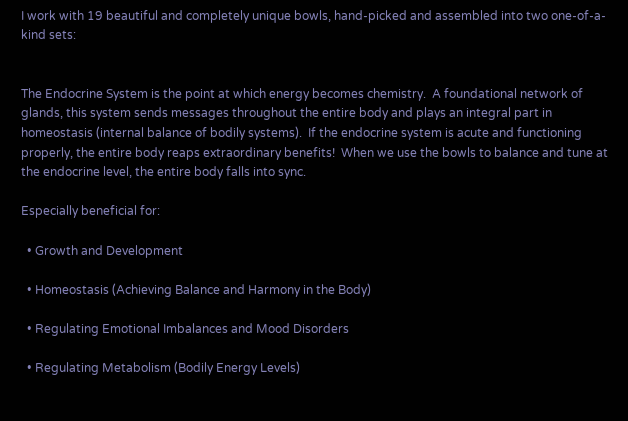I work with 19 beautiful and completely unique bowls, hand-picked and assembled into two one-of-a-kind sets:


The Endocrine System is the point at which energy becomes chemistry.  A foundational network of glands, this system sends messages throughout the entire body and plays an integral part in homeostasis (internal balance of bodily systems).  If the endocrine system is acute and functioning properly, the entire body reaps extraordinary benefits!  When we use the bowls to balance and tune at the endocrine level, the entire body falls into sync.

Especially beneficial for:

  • Growth and Development

  • Homeostasis (Achieving Balance and Harmony in the Body)

  • Regulating Emotional Imbalances and Mood Disorders

  • Regulating Metabolism (Bodily Energy Levels)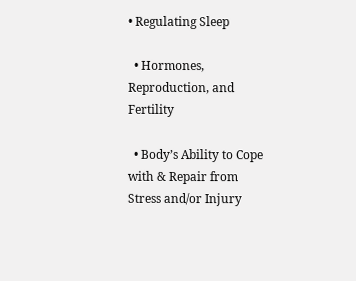• Regulating Sleep

  • Hormones, Reproduction, and Fertility

  • Body’s Ability to Cope with & Repair from Stress and/or Injury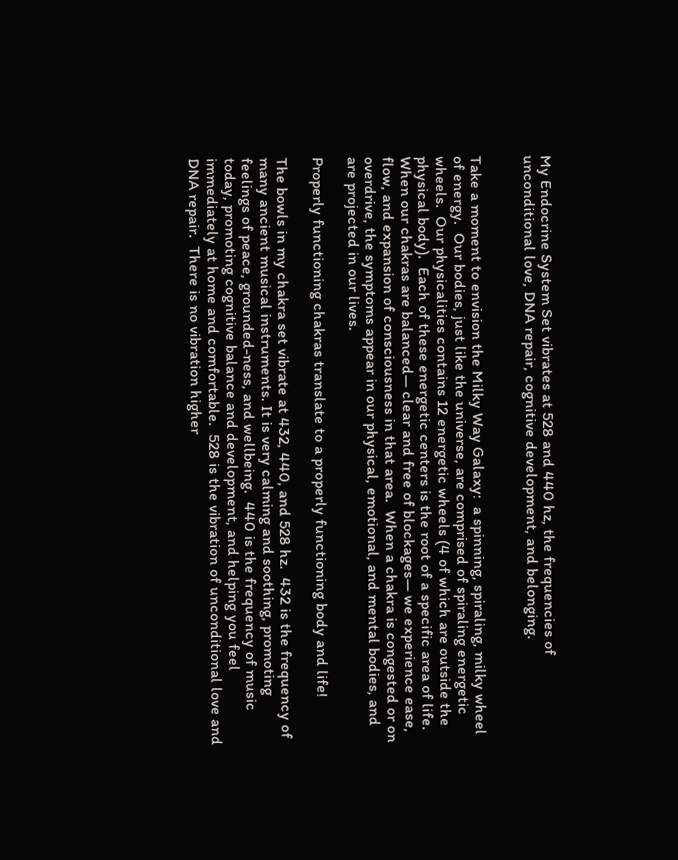My Endocrine System Set vibrates at 528 and 440 hz, the frequencies of unconditional love, DNA repair, cognitive development, and belonging.


Take a moment to envision the Milky Way Galaxy:  a spinning, spiraling, milky wheel of energy.  Our bodies, just like the universe, are comprised of spiraling energetic wheels.  Our physicalities contains 12 energetic wheels (4 of which are outside the physical body).  Each of these energetic centers is the root of a specific area of life.  When our chakras are balanced— clear and free of blockages— we experience ease, flow, and expansion of consciousness in that area.  When a chakra is congested or on overdrive, the symptoms appear in our physical, emotional, and mental bodies, and are projected in our lives.

Properly functioning chakras translate to a properly functioning body and life!

The bowls in my chakra set vibrate at 432, 440, and 528 hz.  432 is the frequency of many ancient musical instruments. It is very calming and soothing, promoting feelings of peace, grounded-ness, and wellbeing.  440 is the frequency of music today, promoting cognitive balance and development, and helping you feel immediately at home and comfortable.  528 is the vibration of unconditional love and DNA repair.  There is no vibration higher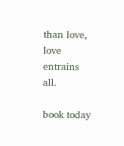than love, love entrains all.

book today